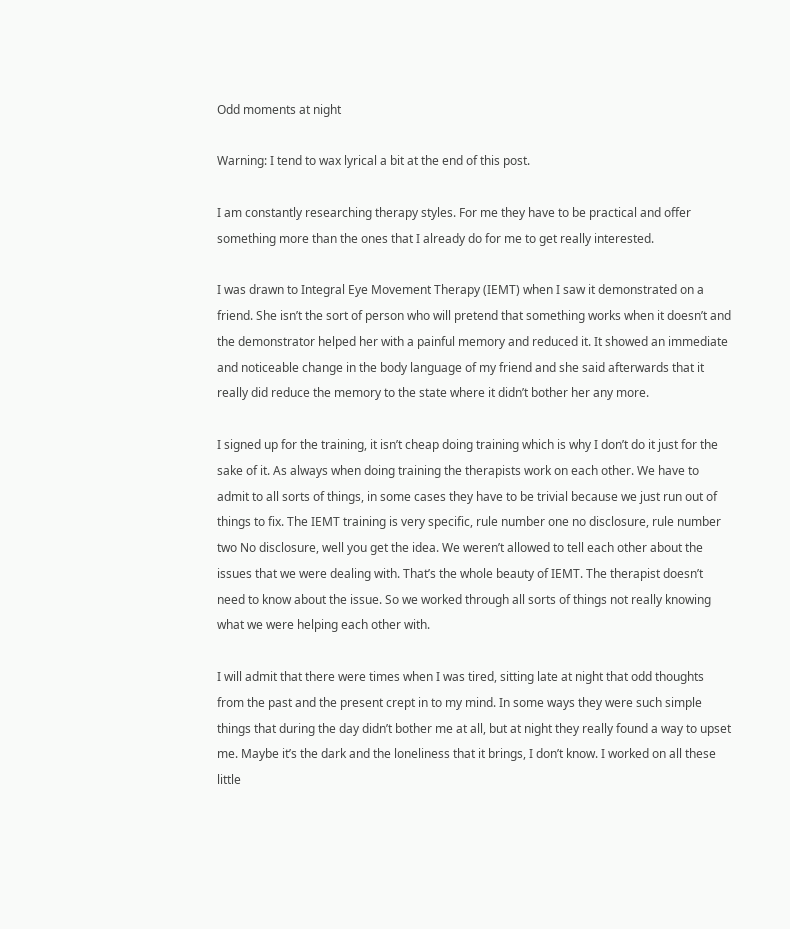Odd moments at night

Warning: I tend to wax lyrical a bit at the end of this post.

I am constantly researching therapy styles. For me they have to be practical and offer something more than the ones that I already do for me to get really interested.

I was drawn to Integral Eye Movement Therapy (IEMT) when I saw it demonstrated on a friend. She isn’t the sort of person who will pretend that something works when it doesn’t and the demonstrator helped her with a painful memory and reduced it. It showed an immediate and noticeable change in the body language of my friend and she said afterwards that it really did reduce the memory to the state where it didn’t bother her any more.

I signed up for the training, it isn’t cheap doing training which is why I don’t do it just for the sake of it. As always when doing training the therapists work on each other. We have to admit to all sorts of things, in some cases they have to be trivial because we just run out of things to fix. The IEMT training is very specific, rule number one no disclosure, rule number two No disclosure, well you get the idea. We weren’t allowed to tell each other about the issues that we were dealing with. That’s the whole beauty of IEMT. The therapist doesn’t need to know about the issue. So we worked through all sorts of things not really knowing what we were helping each other with.

I will admit that there were times when I was tired, sitting late at night that odd thoughts from the past and the present crept in to my mind. In some ways they were such simple things that during the day didn’t bother me at all, but at night they really found a way to upset me. Maybe it’s the dark and the loneliness that it brings, I don’t know. I worked on all these little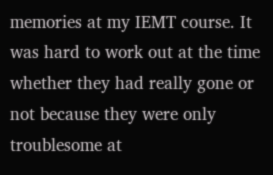memories at my IEMT course. It was hard to work out at the time whether they had really gone or not because they were only troublesome at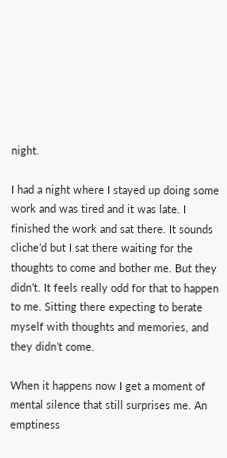night.

I had a night where I stayed up doing some work and was tired and it was late. I finished the work and sat there. It sounds cliche’d but I sat there waiting for the thoughts to come and bother me. But they didn’t. It feels really odd for that to happen to me. Sitting there expecting to berate myself with thoughts and memories, and they didn’t come.

When it happens now I get a moment of mental silence that still surprises me. An emptiness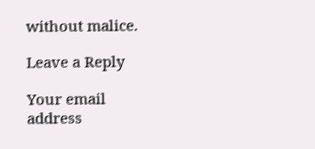without malice.

Leave a Reply

Your email address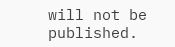will not be published.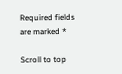Required fields are marked *

Scroll to top